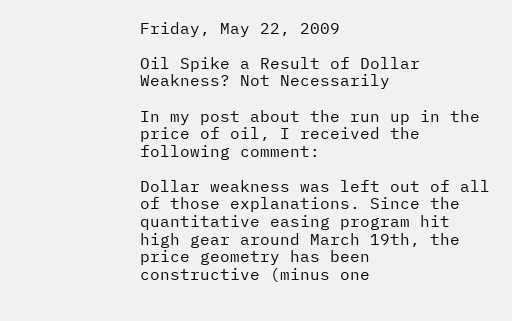Friday, May 22, 2009

Oil Spike a Result of Dollar Weakness? Not Necessarily

In my post about the run up in the price of oil, I received the following comment:

Dollar weakness was left out of all of those explanations. Since the quantitative easing program hit high gear around March 19th, the price geometry has been constructive (minus one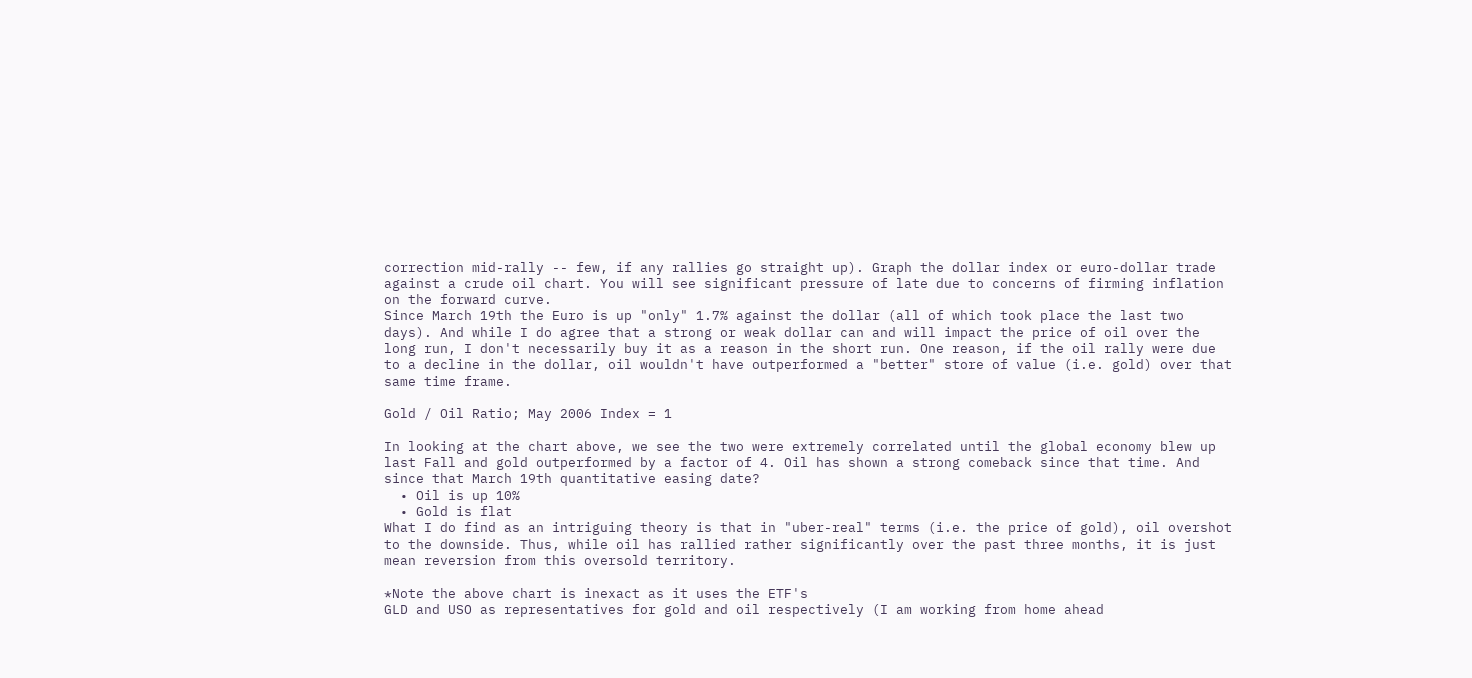correction mid-rally -- few, if any rallies go straight up). Graph the dollar index or euro-dollar trade against a crude oil chart. You will see significant pressure of late due to concerns of firming inflation on the forward curve.
Since March 19th the Euro is up "only" 1.7% against the dollar (all of which took place the last two days). And while I do agree that a strong or weak dollar can and will impact the price of oil over the long run, I don't necessarily buy it as a reason in the short run. One reason, if the oil rally were due to a decline in the dollar, oil wouldn't have outperformed a "better" store of value (i.e. gold) over that same time frame.

Gold / Oil Ratio; May 2006 Index = 1

In looking at the chart above, we see the two were extremely correlated until the global economy blew up last Fall and gold outperformed by a factor of 4. Oil has shown a strong comeback since that time. And since that March 19th quantitative easing date?
  • Oil is up 10%
  • Gold is flat
What I do find as an intriguing theory is that in "uber-real" terms (i.e. the price of gold), oil overshot to the downside. Thus, while oil has rallied rather significantly over the past three months, it is just mean reversion from this oversold territory.

*Note the above chart is inexact as it uses the ETF's
GLD and USO as representatives for gold and oil respectively (I am working from home ahead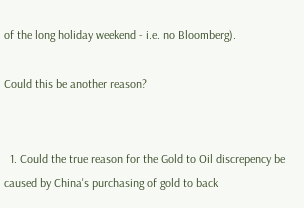of the long holiday weekend - i.e. no Bloomberg).

Could this be another reason?


  1. Could the true reason for the Gold to Oil discrepency be caused by China's purchasing of gold to back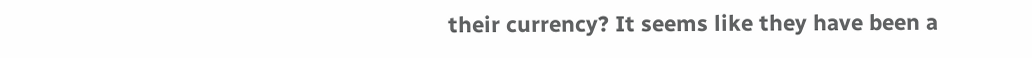their currency? It seems like they have been a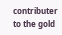contributer to the gold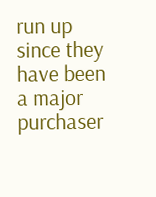run up since they have been a major purchaser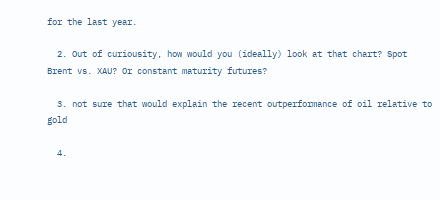for the last year.

  2. Out of curiousity, how would you (ideally) look at that chart? Spot Brent vs. XAU? Or constant maturity futures?

  3. not sure that would explain the recent outperformance of oil relative to gold

  4.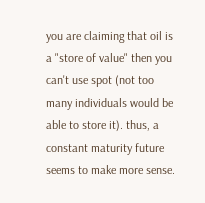you are claiming that oil is a "store of value" then you can't use spot (not too many individuals would be able to store it). thus, a constant maturity future seems to make more sense.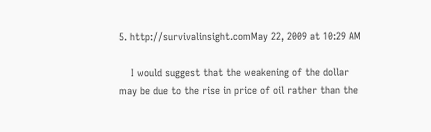5. http://survivalinsight.comMay 22, 2009 at 10:29 AM

    I would suggest that the weakening of the dollar may be due to the rise in price of oil rather than the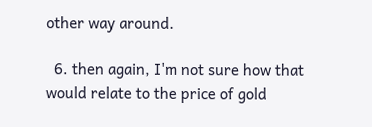other way around.

  6. then again, I'm not sure how that would relate to the price of gold